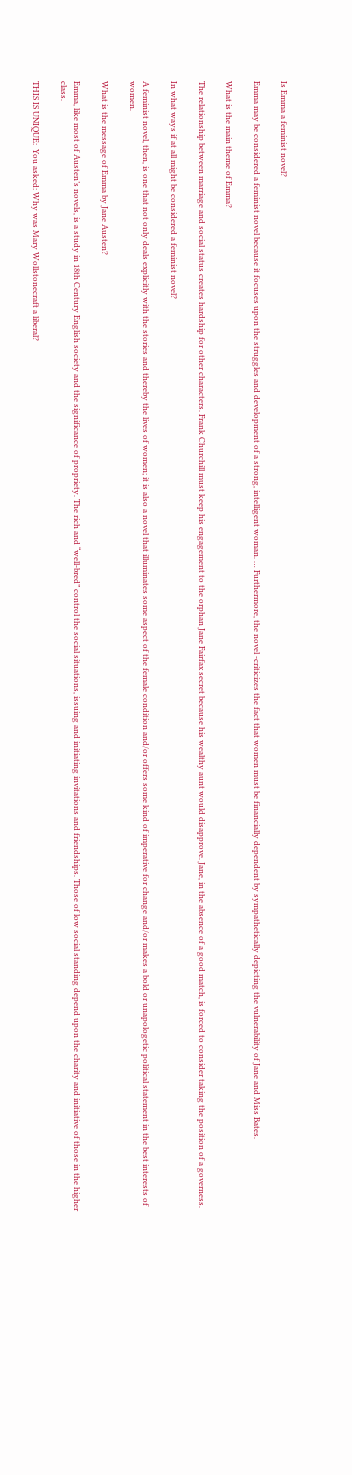Is Emma a feminist novel?

Emma may be considered a feminist novel because it focuses upon the struggles and development of a strong, intelligent woman. … Furthermore, the novel -criticizes the fact that women must be financially dependent by sympathetically depicting the vulnerability of Jane and Miss Bates.

What is the main theme of Emma?

The relationship between marriage and social status creates hardship for other characters. Frank Churchill must keep his engagement to the orphan Jane Fairfax secret because his wealthy aunt would disapprove. Jane, in the absence of a good match, is forced to consider taking the position of a governess.

In what ways if at all might be considered a feminist novel?

A feminist novel, then, is one that not only deals explicitly with the stories and thereby the lives of women; it is also a novel that illuminates some aspect of the female condition and/or offers some kind of imperative for change and/or makes a bold or unapologetic political statement in the best interests of women.

What is the message of Emma by Jane Austen?

Emma, like most of Austen’s novels, is a study in 18th Century English society and the significance of propriety. The rich and “well-bred” control the social situations, issuing and initiating invitations and friendships. Those of low social standing depend upon the charity and initiative of those in the higher class.

THIS IS UNIQUE:  You asked: Why was Mary Wollstonecraft a liberal?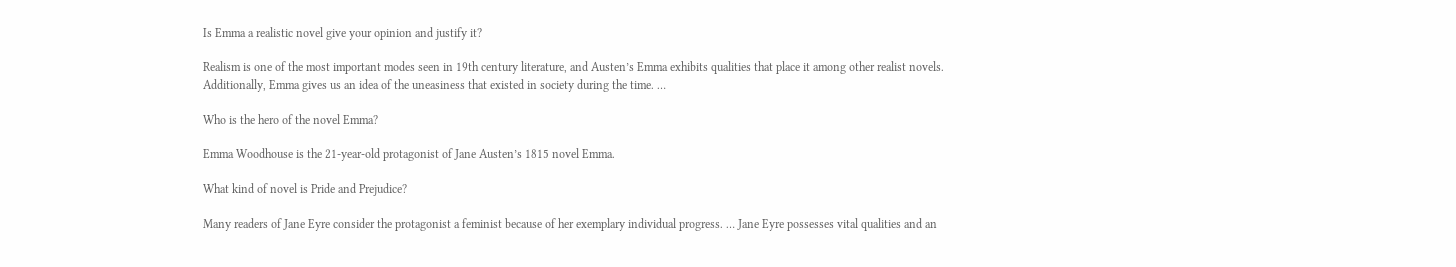Is Emma a realistic novel give your opinion and justify it?

Realism is one of the most important modes seen in 19th century literature, and Austen’s Emma exhibits qualities that place it among other realist novels. Additionally, Emma gives us an idea of the uneasiness that existed in society during the time. …

Who is the hero of the novel Emma?

Emma Woodhouse is the 21-year-old protagonist of Jane Austen’s 1815 novel Emma.

What kind of novel is Pride and Prejudice?

Many readers of Jane Eyre consider the protagonist a feminist because of her exemplary individual progress. … Jane Eyre possesses vital qualities and an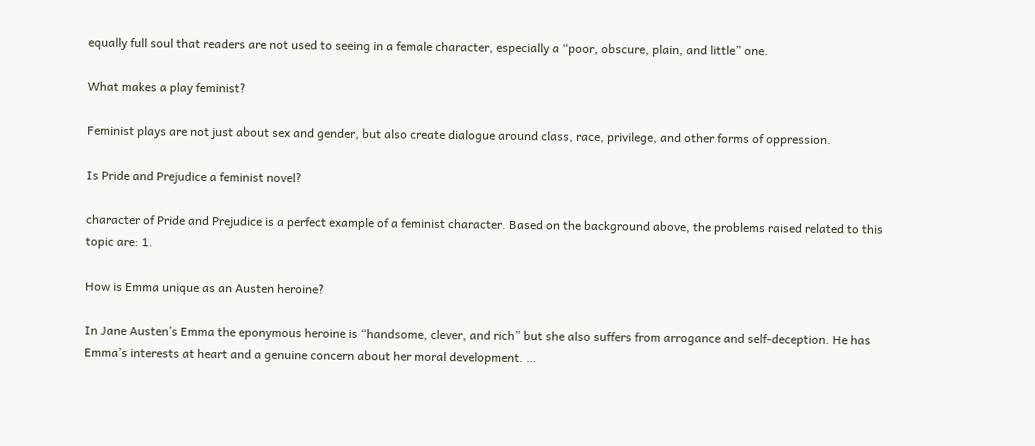equally full soul that readers are not used to seeing in a female character, especially a “poor, obscure, plain, and little” one.

What makes a play feminist?

Feminist plays are not just about sex and gender, but also create dialogue around class, race, privilege, and other forms of oppression.

Is Pride and Prejudice a feminist novel?

character of Pride and Prejudice is a perfect example of a feminist character. Based on the background above, the problems raised related to this topic are: 1.

How is Emma unique as an Austen heroine?

In Jane Austen’s Emma the eponymous heroine is “handsome, clever, and rich” but she also suffers from arrogance and self-deception. He has Emma’s interests at heart and a genuine concern about her moral development. …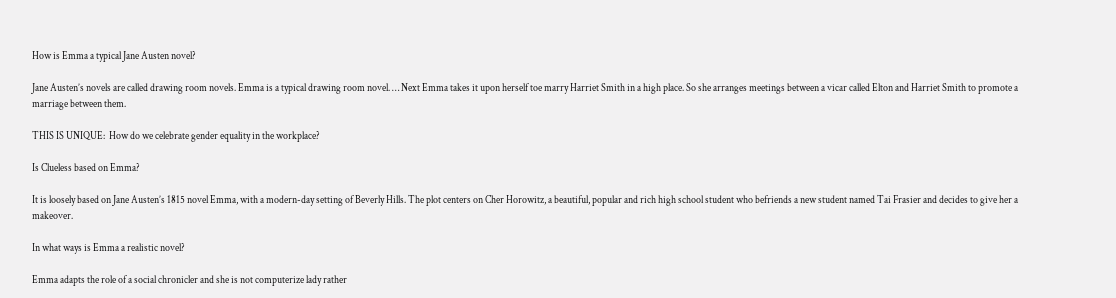How is Emma a typical Jane Austen novel?

Jane Austen’s novels are called drawing room novels. Emma is a typical drawing room novel. … Next Emma takes it upon herself toe marry Harriet Smith in a high place. So she arranges meetings between a vicar called Elton and Harriet Smith to promote a marriage between them.

THIS IS UNIQUE:  How do we celebrate gender equality in the workplace?

Is Clueless based on Emma?

It is loosely based on Jane Austen’s 1815 novel Emma, with a modern-day setting of Beverly Hills. The plot centers on Cher Horowitz, a beautiful, popular and rich high school student who befriends a new student named Tai Frasier and decides to give her a makeover.

In what ways is Emma a realistic novel?

Emma adapts the role of a social chronicler and she is not computerize lady rather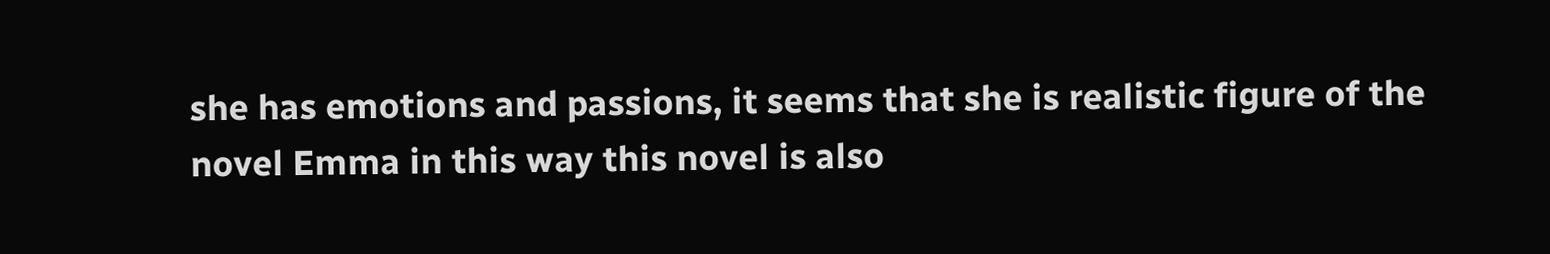she has emotions and passions, it seems that she is realistic figure of the novel Emma in this way this novel is also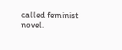called feminist novel.